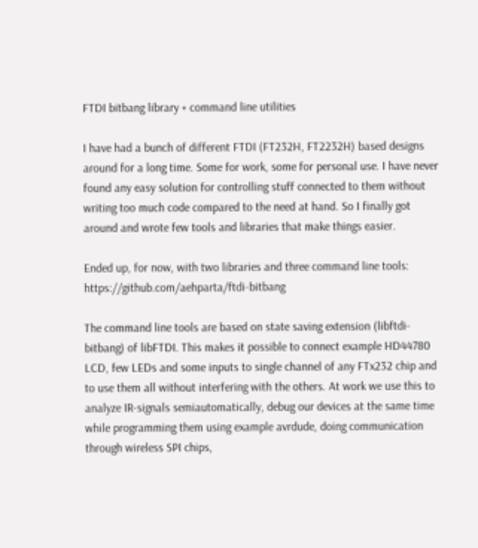FTDI bitbang library + command line utilities

I have had a bunch of different FTDI (FT232H, FT2232H) based designs around for a long time. Some for work, some for personal use. I have never found any easy solution for controlling stuff connected to them without writing too much code compared to the need at hand. So I finally got around and wrote few tools and libraries that make things easier.

Ended up, for now, with two libraries and three command line tools: https://github.com/aehparta/ftdi-bitbang

The command line tools are based on state saving extension (libftdi-bitbang) of libFTDI. This makes it possible to connect example HD44780 LCD, few LEDs and some inputs to single channel of any FTx232 chip and to use them all without interfering with the others. At work we use this to analyze IR-signals semiautomatically, debug our devices at the same time while programming them using example avrdude, doing communication through wireless SPI chips,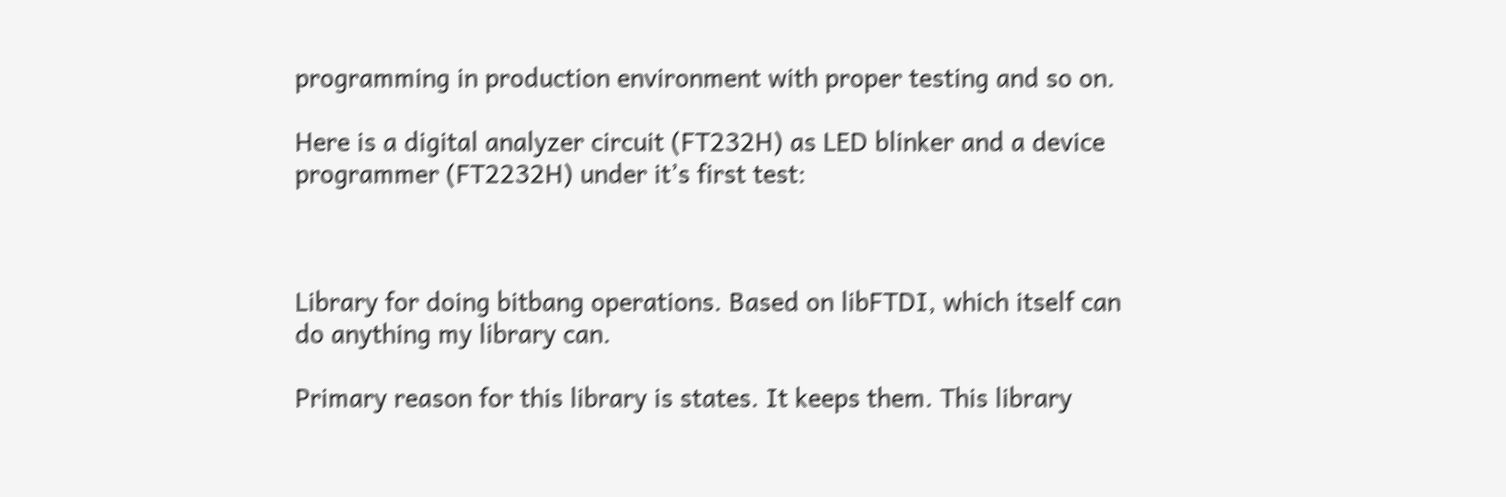programming in production environment with proper testing and so on.

Here is a digital analyzer circuit (FT232H) as LED blinker and a device programmer (FT2232H) under it’s first test:



Library for doing bitbang operations. Based on libFTDI, which itself can do anything my library can.

Primary reason for this library is states. It keeps them. This library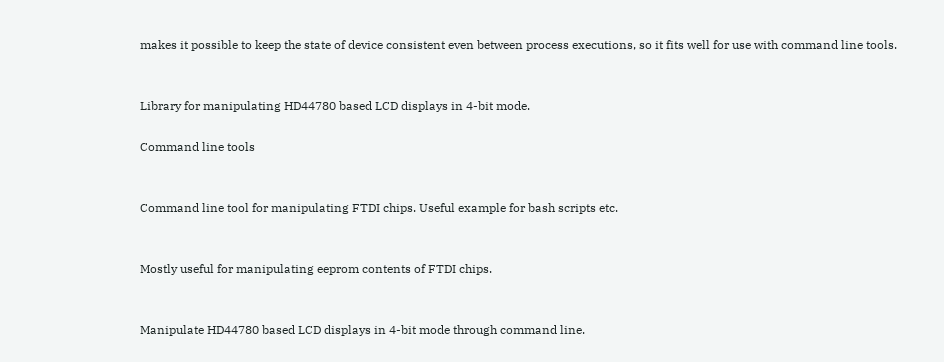makes it possible to keep the state of device consistent even between process executions, so it fits well for use with command line tools.


Library for manipulating HD44780 based LCD displays in 4-bit mode.

Command line tools


Command line tool for manipulating FTDI chips. Useful example for bash scripts etc.


Mostly useful for manipulating eeprom contents of FTDI chips.


Manipulate HD44780 based LCD displays in 4-bit mode through command line.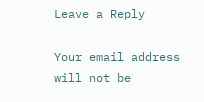Leave a Reply

Your email address will not be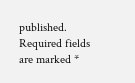published. Required fields are marked *